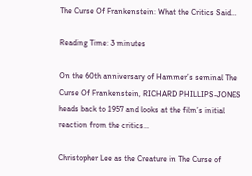The Curse Of Frankenstein: What the Critics Said…

Reading Time: 3 minutes

On the 60th anniversary of Hammer’s seminal The Curse Of Frankenstein, RICHARD PHILLIPS-JONES heads back to 1957 and looks at the film’s initial reaction from the critics…

Christopher Lee as the Creature in The Curse of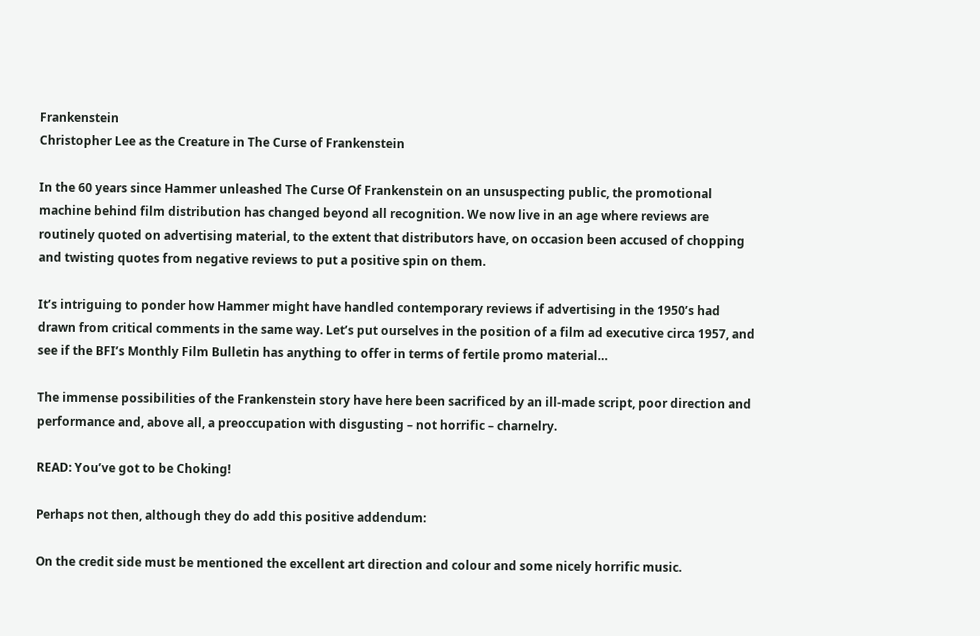Frankenstein
Christopher Lee as the Creature in The Curse of Frankenstein

In the 60 years since Hammer unleashed The Curse Of Frankenstein on an unsuspecting public, the promotional machine behind film distribution has changed beyond all recognition. We now live in an age where reviews are routinely quoted on advertising material, to the extent that distributors have, on occasion been accused of chopping and twisting quotes from negative reviews to put a positive spin on them.

It’s intriguing to ponder how Hammer might have handled contemporary reviews if advertising in the 1950’s had drawn from critical comments in the same way. Let’s put ourselves in the position of a film ad executive circa 1957, and see if the BFI’s Monthly Film Bulletin has anything to offer in terms of fertile promo material…

The immense possibilities of the Frankenstein story have here been sacrificed by an ill-made script, poor direction and performance and, above all, a preoccupation with disgusting – not horrific – charnelry.

READ: You’ve got to be Choking!

Perhaps not then, although they do add this positive addendum:

On the credit side must be mentioned the excellent art direction and colour and some nicely horrific music.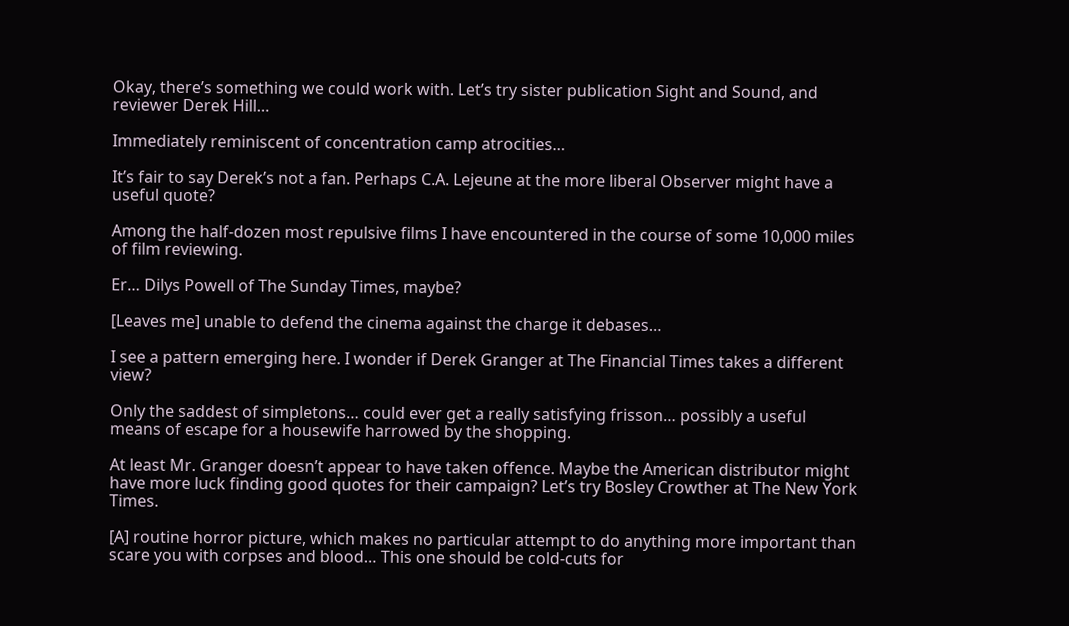Okay, there’s something we could work with. Let’s try sister publication Sight and Sound, and reviewer Derek Hill…

Immediately reminiscent of concentration camp atrocities…

It’s fair to say Derek’s not a fan. Perhaps C.A. Lejeune at the more liberal Observer might have a useful quote?

Among the half-dozen most repulsive films I have encountered in the course of some 10,000 miles of film reviewing.

Er… Dilys Powell of The Sunday Times, maybe?

[Leaves me] unable to defend the cinema against the charge it debases…

I see a pattern emerging here. I wonder if Derek Granger at The Financial Times takes a different view?

Only the saddest of simpletons… could ever get a really satisfying frisson… possibly a useful means of escape for a housewife harrowed by the shopping.

At least Mr. Granger doesn’t appear to have taken offence. Maybe the American distributor might have more luck finding good quotes for their campaign? Let’s try Bosley Crowther at The New York Times.

[A] routine horror picture, which makes no particular attempt to do anything more important than scare you with corpses and blood… This one should be cold-cuts for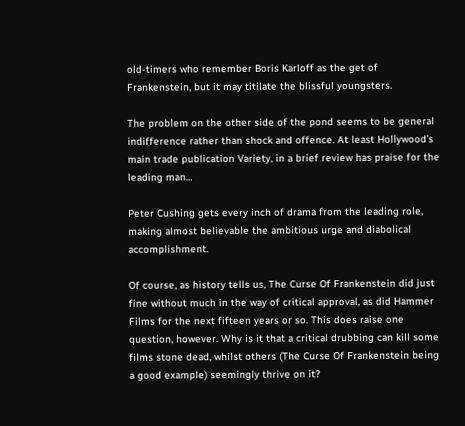old-timers who remember Boris Karloff as the get of Frankenstein, but it may titilate the blissful youngsters.

The problem on the other side of the pond seems to be general indifference rather than shock and offence. At least Hollywood’s main trade publication Variety, in a brief review has praise for the leading man…

Peter Cushing gets every inch of drama from the leading role, making almost believable the ambitious urge and diabolical accomplishment.

Of course, as history tells us, The Curse Of Frankenstein did just fine without much in the way of critical approval, as did Hammer Films for the next fifteen years or so. This does raise one question, however. Why is it that a critical drubbing can kill some films stone dead, whilst others (The Curse Of Frankenstein being a good example) seemingly thrive on it?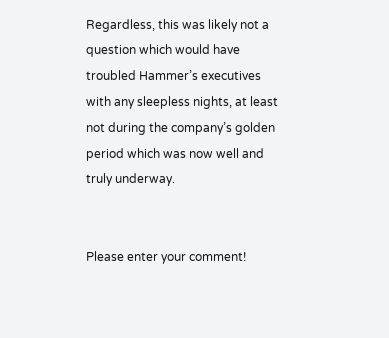Regardless, this was likely not a question which would have troubled Hammer’s executives with any sleepless nights, at least not during the company’s golden period which was now well and truly underway.


Please enter your comment!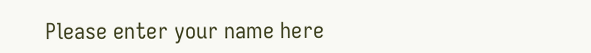Please enter your name here